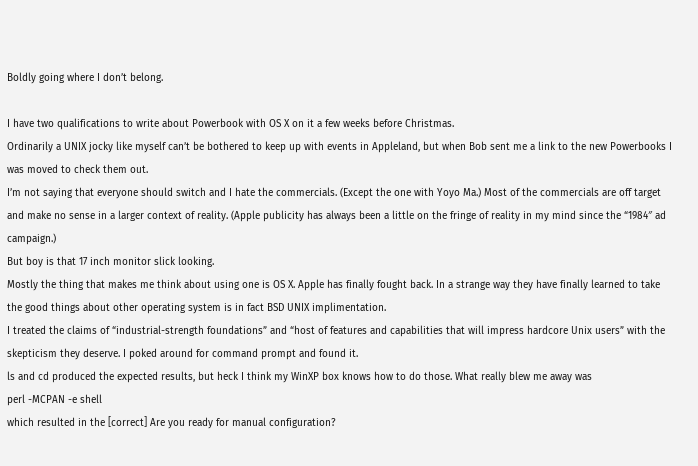Boldly going where I don’t belong.

I have two qualifications to write about Powerbook with OS X on it a few weeks before Christmas.
Ordinarily a UNIX jocky like myself can’t be bothered to keep up with events in Appleland, but when Bob sent me a link to the new Powerbooks I was moved to check them out.
I’m not saying that everyone should switch and I hate the commercials. (Except the one with Yoyo Ma.) Most of the commercials are off target and make no sense in a larger context of reality. (Apple publicity has always been a little on the fringe of reality in my mind since the “1984″ ad campaign.)
But boy is that 17 inch monitor slick looking.
Mostly the thing that makes me think about using one is OS X. Apple has finally fought back. In a strange way they have finally learned to take the good things about other operating system is in fact BSD UNIX implimentation.
I treated the claims of “industrial-strength foundations” and “host of features and capabilities that will impress hardcore Unix users” with the skepticism they deserve. I poked around for command prompt and found it.
ls and cd produced the expected results, but heck I think my WinXP box knows how to do those. What really blew me away was
perl -MCPAN -e shell
which resulted in the [correct] Are you ready for manual configuration?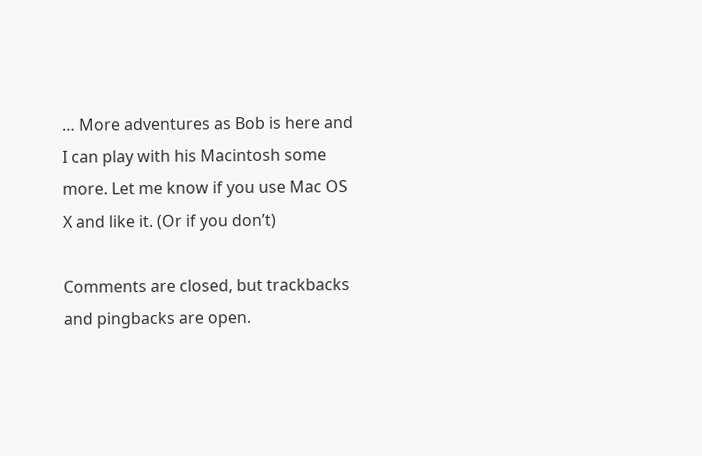… More adventures as Bob is here and I can play with his Macintosh some more. Let me know if you use Mac OS X and like it. (Or if you don’t)

Comments are closed, but trackbacks and pingbacks are open.